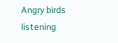Angry birds listening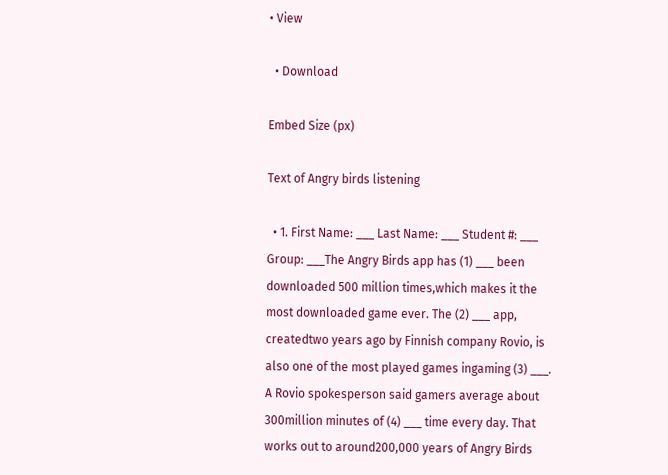• View

  • Download

Embed Size (px)

Text of Angry birds listening

  • 1. First Name: ___ Last Name: ___ Student #: ___ Group: ___The Angry Birds app has (1) ___ been downloaded 500 million times,which makes it the most downloaded game ever. The (2) ___ app, createdtwo years ago by Finnish company Rovio, is also one of the most played games ingaming (3) ___. A Rovio spokesperson said gamers average about 300million minutes of (4) ___ time every day. That works out to around200,000 years of Angry Birds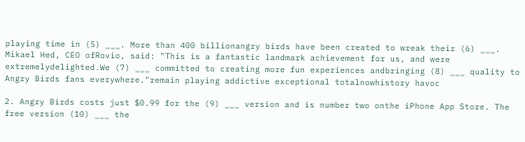playing time in (5) ___. More than 400 billionangry birds have been created to wreak their (6) ___. Mikael Hed, CEO ofRovio, said: "This is a fantastic landmark achievement for us, and were extremelydelighted.We (7) ___ committed to creating more fun experiences andbringing (8) ___ quality to Angry Birds fans everywhere."remain playing addictive exceptional totalnowhistory havoc

2. Angry Birds costs just $0.99 for the (9) ___ version and is number two onthe iPhone App Store. The free version (10) ___ the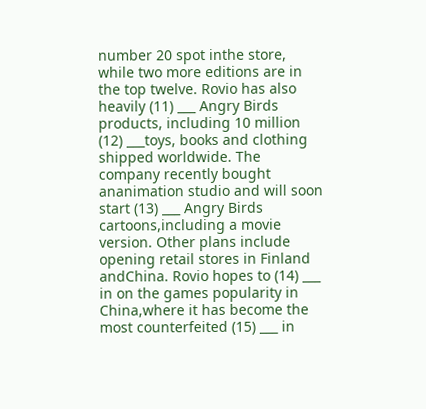number 20 spot inthe store, while two more editions are in the top twelve. Rovio has also heavily (11) ___ Angry Birds products, including 10 million (12) ___toys, books and clothing shipped worldwide. The company recently bought ananimation studio and will soon start (13) ___ Angry Birds cartoons,including a movie version. Other plans include opening retail stores in Finland andChina. Rovio hopes to (14) ___ in on the games popularity in China,where it has become the most counterfeited (15) ___ in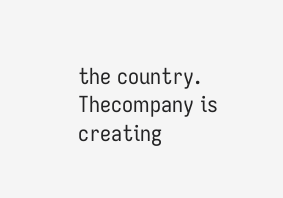the country. Thecompany is creating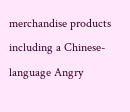merchandise products including a Chinese-language Angry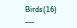Birds(16) ___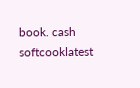book. cash softcooklatest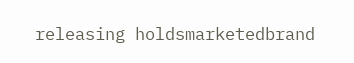releasing holdsmarketedbrand